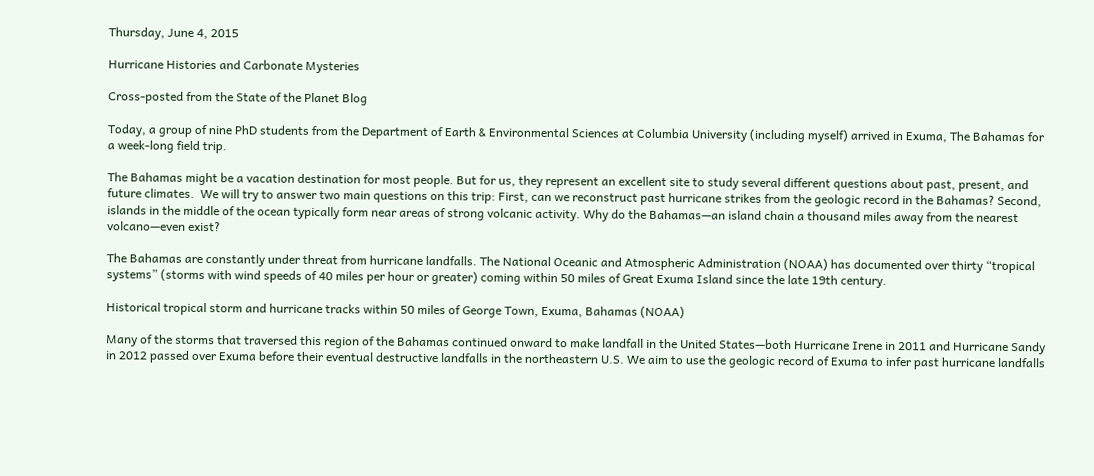Thursday, June 4, 2015

Hurricane Histories and Carbonate Mysteries

Cross-posted from the State of the Planet Blog

Today, a group of nine PhD students from the Department of Earth & Environmental Sciences at Columbia University (including myself) arrived in Exuma, The Bahamas for a week-long field trip.

The Bahamas might be a vacation destination for most people. But for us, they represent an excellent site to study several different questions about past, present, and future climates.  We will try to answer two main questions on this trip: First, can we reconstruct past hurricane strikes from the geologic record in the Bahamas? Second, islands in the middle of the ocean typically form near areas of strong volcanic activity. Why do the Bahamas—an island chain a thousand miles away from the nearest volcano—even exist?

The Bahamas are constantly under threat from hurricane landfalls. The National Oceanic and Atmospheric Administration (NOAA) has documented over thirty “tropical systems” (storms with wind speeds of 40 miles per hour or greater) coming within 50 miles of Great Exuma Island since the late 19th century.

Historical tropical storm and hurricane tracks within 50 miles of George Town, Exuma, Bahamas (NOAA)

Many of the storms that traversed this region of the Bahamas continued onward to make landfall in the United States—both Hurricane Irene in 2011 and Hurricane Sandy in 2012 passed over Exuma before their eventual destructive landfalls in the northeastern U.S. We aim to use the geologic record of Exuma to infer past hurricane landfalls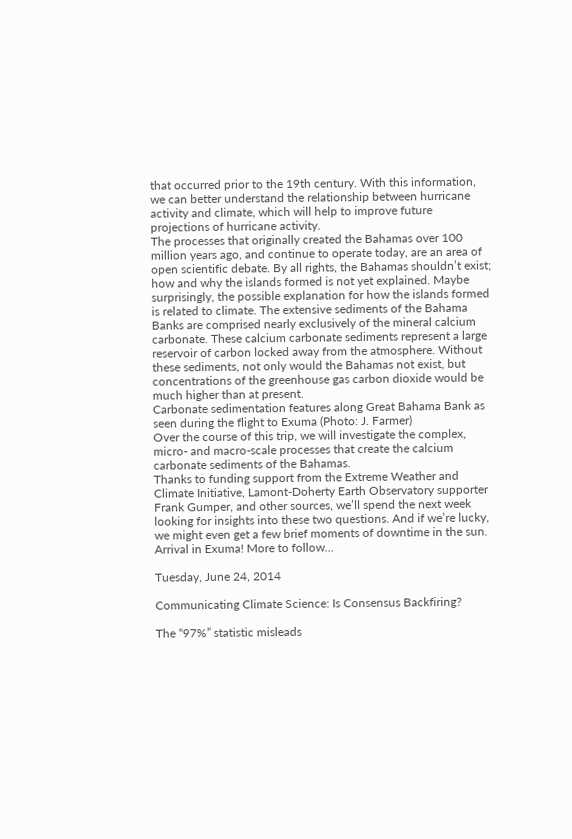that occurred prior to the 19th century. With this information, we can better understand the relationship between hurricane activity and climate, which will help to improve future projections of hurricane activity.
The processes that originally created the Bahamas over 100 million years ago, and continue to operate today, are an area of open scientific debate. By all rights, the Bahamas shouldn’t exist; how and why the islands formed is not yet explained. Maybe surprisingly, the possible explanation for how the islands formed is related to climate. The extensive sediments of the Bahama Banks are comprised nearly exclusively of the mineral calcium carbonate. These calcium carbonate sediments represent a large reservoir of carbon locked away from the atmosphere. Without these sediments, not only would the Bahamas not exist, but concentrations of the greenhouse gas carbon dioxide would be much higher than at present.
Carbonate sedimentation features along Great Bahama Bank as seen during the flight to Exuma (Photo: J. Farmer)
Over the course of this trip, we will investigate the complex, micro- and macro-scale processes that create the calcium carbonate sediments of the Bahamas.
Thanks to funding support from the Extreme Weather and Climate Initiative, Lamont-Doherty Earth Observatory supporter Frank Gumper, and other sources, we’ll spend the next week looking for insights into these two questions. And if we’re lucky, we might even get a few brief moments of downtime in the sun.
Arrival in Exuma! More to follow...

Tuesday, June 24, 2014

Communicating Climate Science: Is Consensus Backfiring?

The “97%” statistic misleads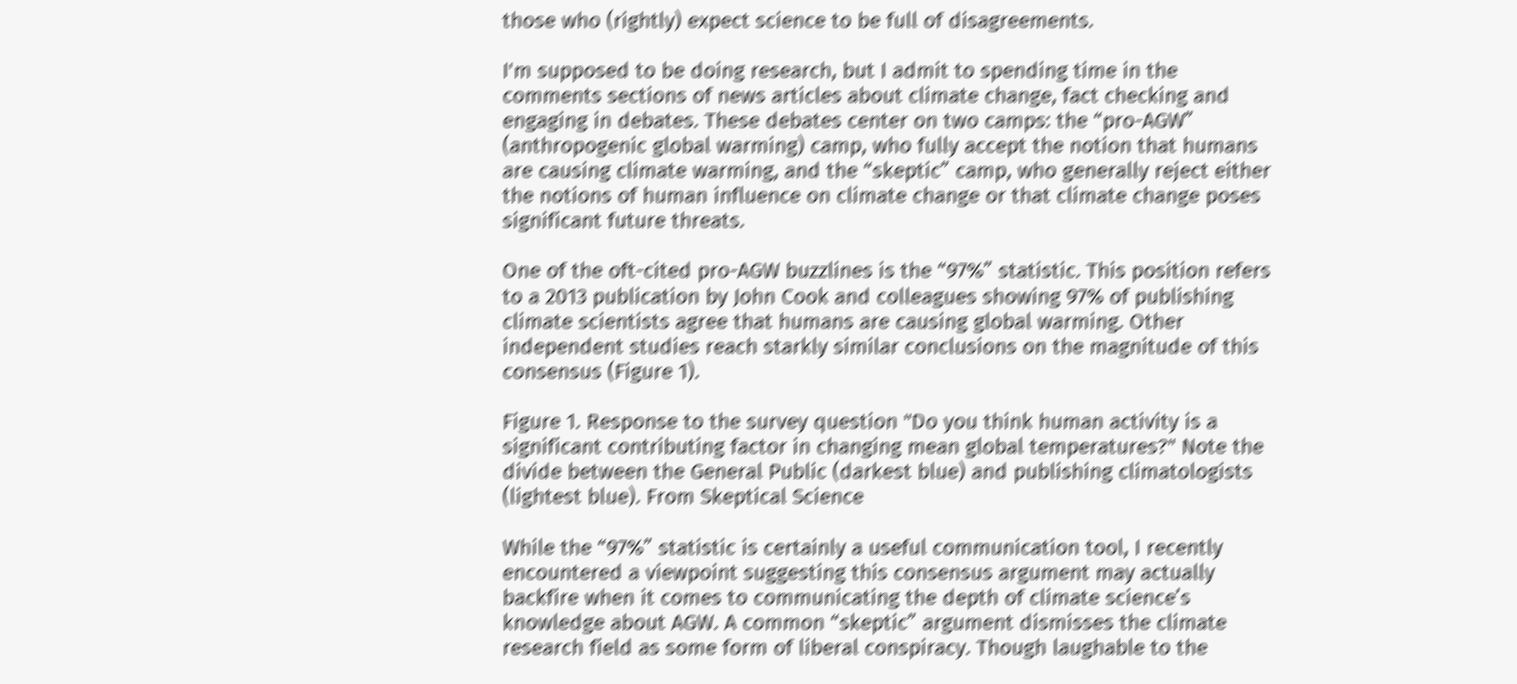those who (rightly) expect science to be full of disagreements.

I'm supposed to be doing research, but I admit to spending time in the comments sections of news articles about climate change, fact checking and engaging in debates. These debates center on two camps: the “pro-AGW” (anthropogenic global warming) camp, who fully accept the notion that humans are causing climate warming, and the “skeptic” camp, who generally reject either the notions of human influence on climate change or that climate change poses significant future threats.

One of the oft-cited pro-AGW buzzlines is the “97%” statistic. This position refers to a 2013 publication by John Cook and colleagues showing 97% of publishing climate scientists agree that humans are causing global warming. Other independent studies reach starkly similar conclusions on the magnitude of this consensus (Figure 1).

Figure 1. Response to the survey question "Do you think human activity is a significant contributing factor in changing mean global temperatures?" Note the divide between the General Public (darkest blue) and publishing climatologists (lightest blue). From Skeptical Science

While the “97%” statistic is certainly a useful communication tool, I recently encountered a viewpoint suggesting this consensus argument may actually backfire when it comes to communicating the depth of climate science’s knowledge about AGW. A common “skeptic” argument dismisses the climate research field as some form of liberal conspiracy. Though laughable to the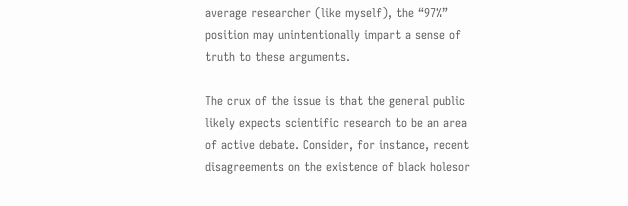average researcher (like myself), the “97%” position may unintentionally impart a sense of truth to these arguments.

The crux of the issue is that the general public likely expects scientific research to be an area of active debate. Consider, for instance, recent disagreements on the existence of black holesor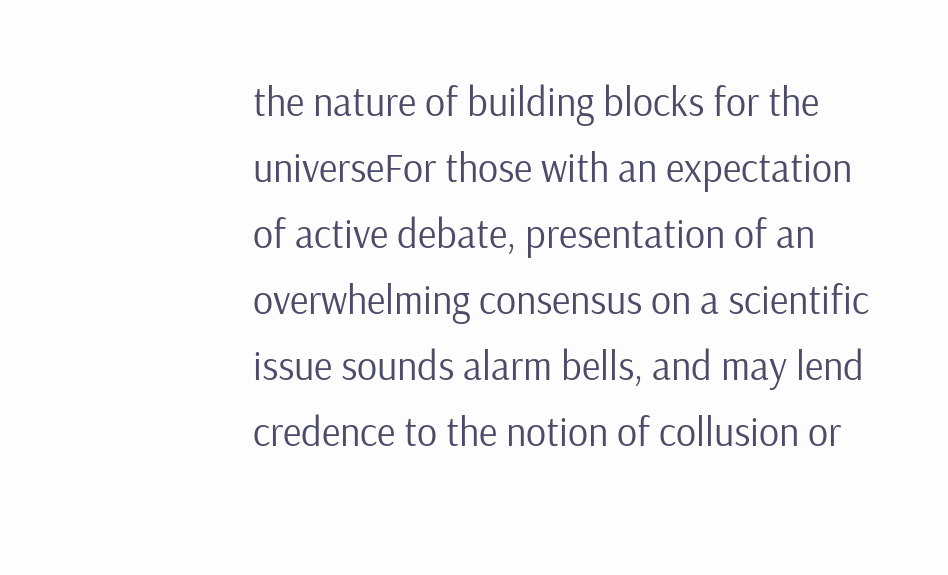the nature of building blocks for the universeFor those with an expectation of active debate, presentation of an overwhelming consensus on a scientific issue sounds alarm bells, and may lend credence to the notion of collusion or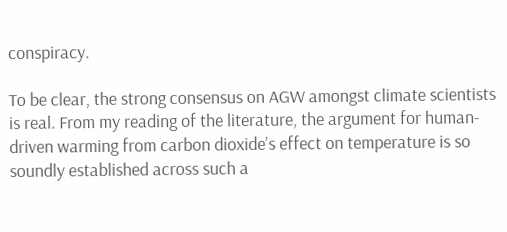conspiracy.

To be clear, the strong consensus on AGW amongst climate scientists is real. From my reading of the literature, the argument for human-driven warming from carbon dioxide’s effect on temperature is so soundly established across such a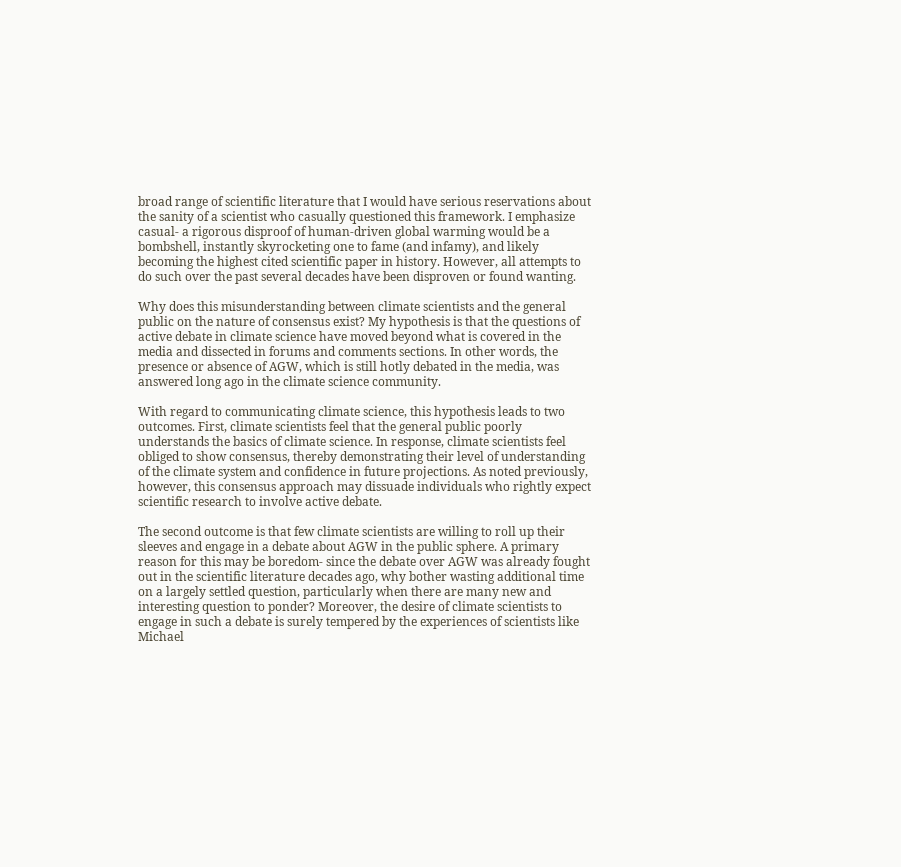broad range of scientific literature that I would have serious reservations about the sanity of a scientist who casually questioned this framework. I emphasize casual- a rigorous disproof of human-driven global warming would be a bombshell, instantly skyrocketing one to fame (and infamy), and likely becoming the highest cited scientific paper in history. However, all attempts to do such over the past several decades have been disproven or found wanting.

Why does this misunderstanding between climate scientists and the general public on the nature of consensus exist? My hypothesis is that the questions of active debate in climate science have moved beyond what is covered in the media and dissected in forums and comments sections. In other words, the presence or absence of AGW, which is still hotly debated in the media, was answered long ago in the climate science community.

With regard to communicating climate science, this hypothesis leads to two outcomes. First, climate scientists feel that the general public poorly understands the basics of climate science. In response, climate scientists feel obliged to show consensus, thereby demonstrating their level of understanding of the climate system and confidence in future projections. As noted previously, however, this consensus approach may dissuade individuals who rightly expect scientific research to involve active debate.

The second outcome is that few climate scientists are willing to roll up their sleeves and engage in a debate about AGW in the public sphere. A primary reason for this may be boredom- since the debate over AGW was already fought out in the scientific literature decades ago, why bother wasting additional time on a largely settled question, particularly when there are many new and interesting question to ponder? Moreover, the desire of climate scientists to engage in such a debate is surely tempered by the experiences of scientists like Michael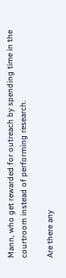Mann, who get rewarded for outreach by spending time in the courtroom instead of performing research.

Are there any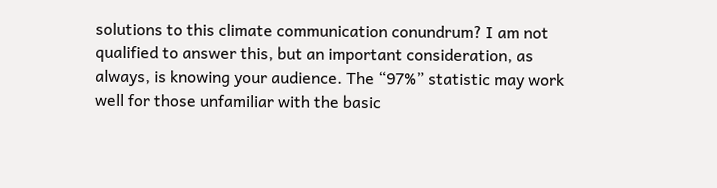solutions to this climate communication conundrum? I am not qualified to answer this, but an important consideration, as always, is knowing your audience. The “97%” statistic may work well for those unfamiliar with the basic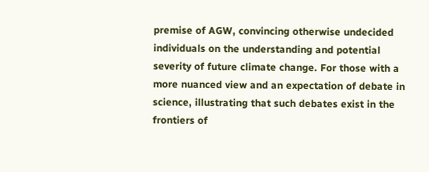premise of AGW, convincing otherwise undecided individuals on the understanding and potential severity of future climate change. For those with a more nuanced view and an expectation of debate in science, illustrating that such debates exist in the frontiers of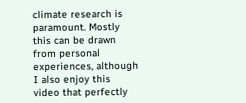climate research is paramount. Mostly this can be drawn from personal experiences, although I also enjoy this video that perfectly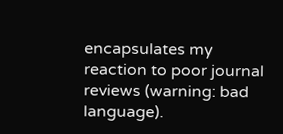encapsulates my reaction to poor journal reviews (warning: bad language).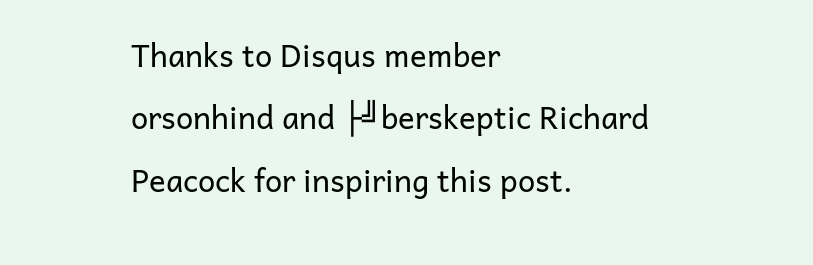Thanks to Disqus member orsonhind and ├╝berskeptic Richard Peacock for inspiring this post.